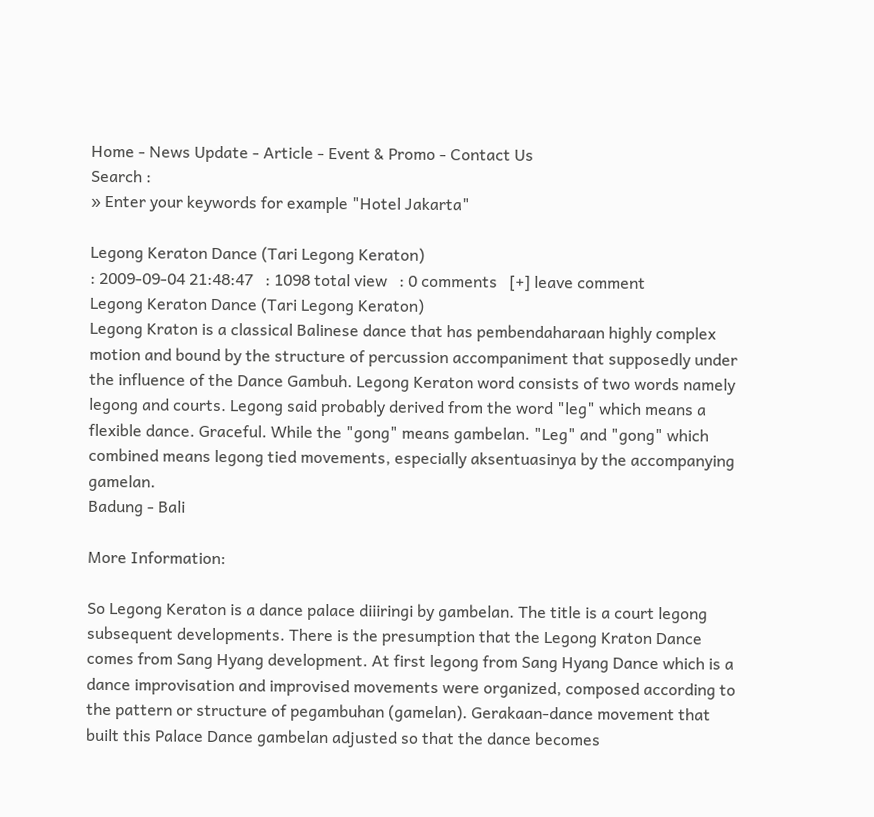Home - News Update - Article - Event & Promo - Contact Us
Search :
» Enter your keywords for example "Hotel Jakarta"

Legong Keraton Dance (Tari Legong Keraton)
: 2009-09-04 21:48:47   : 1098 total view   : 0 comments   [+] leave comment
Legong Keraton Dance (Tari Legong Keraton)
Legong Kraton is a classical Balinese dance that has pembendaharaan highly complex motion and bound by the structure of percussion accompaniment that supposedly under the influence of the Dance Gambuh. Legong Keraton word consists of two words namely legong and courts. Legong said probably derived from the word "leg" which means a flexible dance. Graceful. While the "gong" means gambelan. "Leg" and "gong" which combined means legong tied movements, especially aksentuasinya by the accompanying gamelan.
Badung - Bali

More Information:

So Legong Keraton is a dance palace diiiringi by gambelan. The title is a court legong subsequent developments. There is the presumption that the Legong Kraton Dance comes from Sang Hyang development. At first legong from Sang Hyang Dance which is a dance improvisation and improvised movements were organized, composed according to the pattern or structure of pegambuhan (gamelan). Gerakaan-dance movement that built this Palace Dance gambelan adjusted so that the dance becomes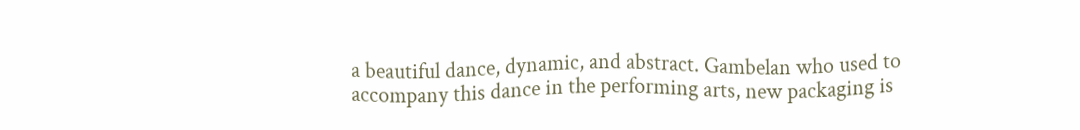a beautiful dance, dynamic, and abstract. Gambelan who used to accompany this dance in the performing arts, new packaging is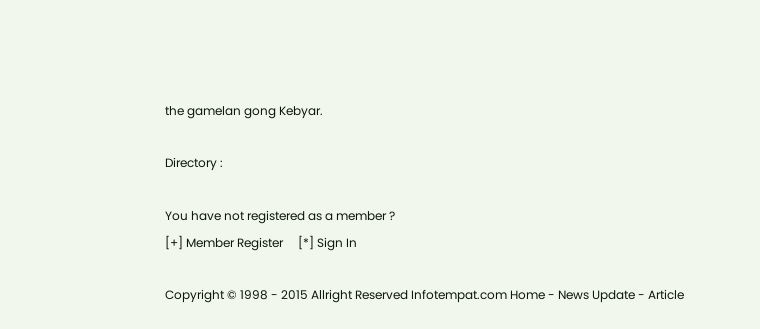the gamelan gong Kebyar.

Directory :

You have not registered as a member ?
[+] Member Register     [*] Sign In

Copyright © 1998 - 2015 Allright Reserved Infotempat.com Home - News Update - Article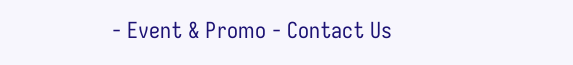- Event & Promo - Contact Us